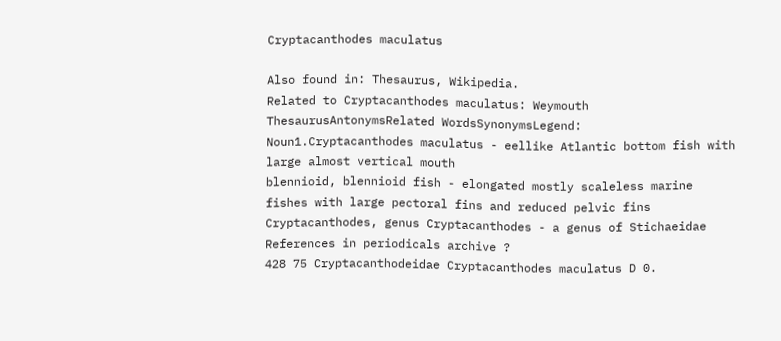Cryptacanthodes maculatus

Also found in: Thesaurus, Wikipedia.
Related to Cryptacanthodes maculatus: Weymouth
ThesaurusAntonymsRelated WordsSynonymsLegend:
Noun1.Cryptacanthodes maculatus - eellike Atlantic bottom fish with large almost vertical mouth
blennioid, blennioid fish - elongated mostly scaleless marine fishes with large pectoral fins and reduced pelvic fins
Cryptacanthodes, genus Cryptacanthodes - a genus of Stichaeidae
References in periodicals archive ?
428 75 Cryptacanthodeidae Cryptacanthodes maculatus D 0.